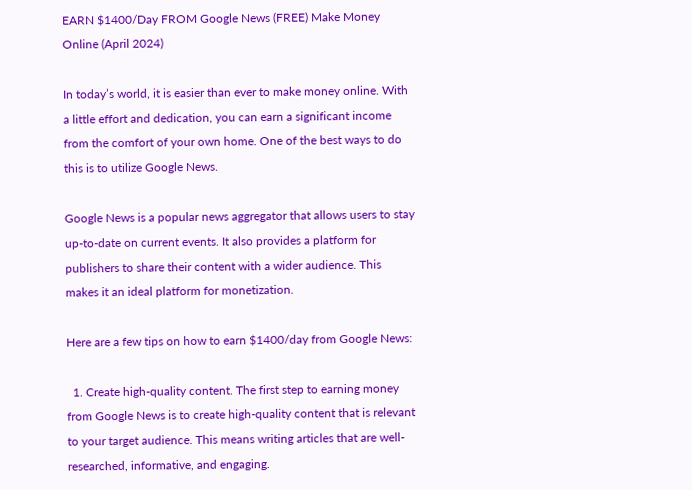EARN $1400/Day FROM Google News (FREE) Make Money Online (April 2024)

In today’s world, it is easier than ever to make money online. With a little effort and dedication, you can earn a significant income from the comfort of your own home. One of the best ways to do this is to utilize Google News.

Google News is a popular news aggregator that allows users to stay up-to-date on current events. It also provides a platform for publishers to share their content with a wider audience. This makes it an ideal platform for monetization.

Here are a few tips on how to earn $1400/day from Google News:

  1. Create high-quality content. The first step to earning money from Google News is to create high-quality content that is relevant to your target audience. This means writing articles that are well-researched, informative, and engaging.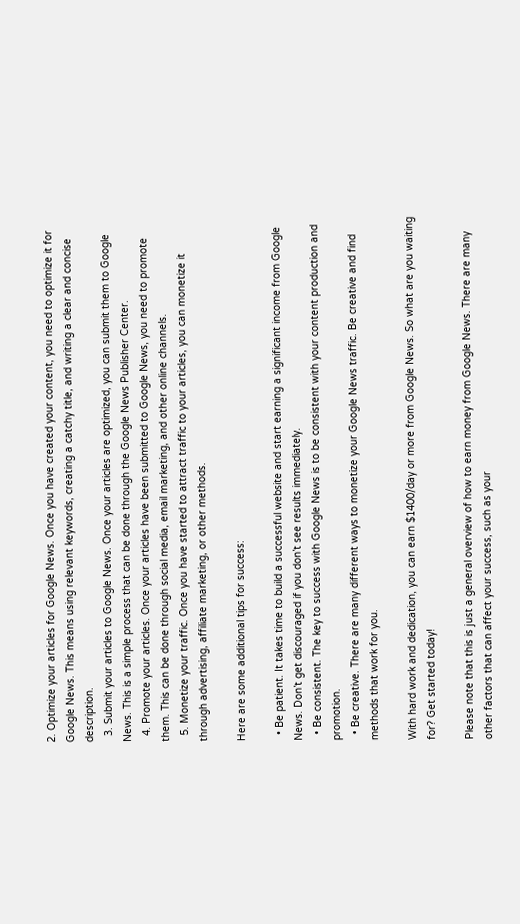2. Optimize your articles for Google News. Once you have created your content, you need to optimize it for Google News. This means using relevant keywords, creating a catchy title, and writing a clear and concise description.
  3. Submit your articles to Google News. Once your articles are optimized, you can submit them to Google News. This is a simple process that can be done through the Google News Publisher Center.
  4. Promote your articles. Once your articles have been submitted to Google News, you need to promote them. This can be done through social media, email marketing, and other online channels.
  5. Monetize your traffic. Once you have started to attract traffic to your articles, you can monetize it through advertising, affiliate marketing, or other methods.

Here are some additional tips for success:

  • Be patient. It takes time to build a successful website and start earning a significant income from Google News. Don’t get discouraged if you don’t see results immediately.
  • Be consistent. The key to success with Google News is to be consistent with your content production and promotion.
  • Be creative. There are many different ways to monetize your Google News traffic. Be creative and find methods that work for you.

With hard work and dedication, you can earn $1400/day or more from Google News. So what are you waiting for? Get started today!

Please note that this is just a general overview of how to earn money from Google News. There are many other factors that can affect your success, such as your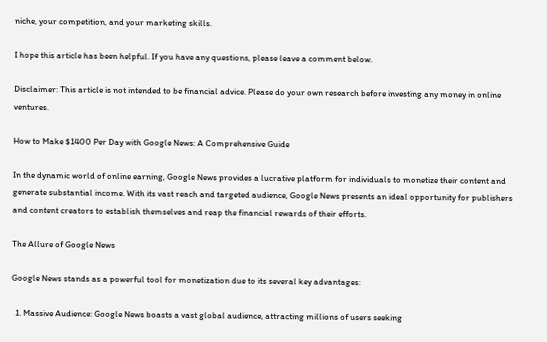niche, your competition, and your marketing skills.

I hope this article has been helpful. If you have any questions, please leave a comment below.

Disclaimer: This article is not intended to be financial advice. Please do your own research before investing any money in online ventures.

How to Make $1400 Per Day with Google News: A Comprehensive Guide

In the dynamic world of online earning, Google News provides a lucrative platform for individuals to monetize their content and generate substantial income. With its vast reach and targeted audience, Google News presents an ideal opportunity for publishers and content creators to establish themselves and reap the financial rewards of their efforts.

The Allure of Google News

Google News stands as a powerful tool for monetization due to its several key advantages:

  1. Massive Audience: Google News boasts a vast global audience, attracting millions of users seeking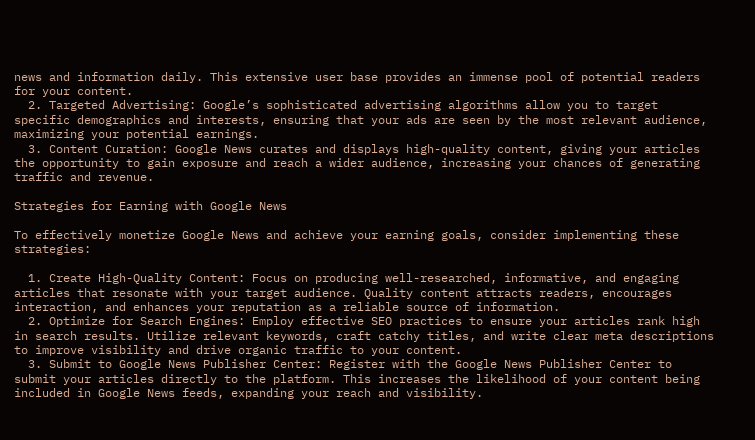news and information daily. This extensive user base provides an immense pool of potential readers for your content.
  2. Targeted Advertising: Google’s sophisticated advertising algorithms allow you to target specific demographics and interests, ensuring that your ads are seen by the most relevant audience, maximizing your potential earnings.
  3. Content Curation: Google News curates and displays high-quality content, giving your articles the opportunity to gain exposure and reach a wider audience, increasing your chances of generating traffic and revenue.

Strategies for Earning with Google News

To effectively monetize Google News and achieve your earning goals, consider implementing these strategies:

  1. Create High-Quality Content: Focus on producing well-researched, informative, and engaging articles that resonate with your target audience. Quality content attracts readers, encourages interaction, and enhances your reputation as a reliable source of information.
  2. Optimize for Search Engines: Employ effective SEO practices to ensure your articles rank high in search results. Utilize relevant keywords, craft catchy titles, and write clear meta descriptions to improve visibility and drive organic traffic to your content.
  3. Submit to Google News Publisher Center: Register with the Google News Publisher Center to submit your articles directly to the platform. This increases the likelihood of your content being included in Google News feeds, expanding your reach and visibility.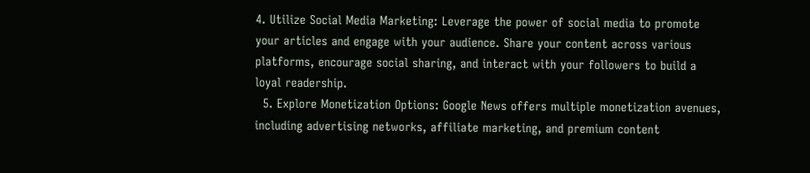4. Utilize Social Media Marketing: Leverage the power of social media to promote your articles and engage with your audience. Share your content across various platforms, encourage social sharing, and interact with your followers to build a loyal readership.
  5. Explore Monetization Options: Google News offers multiple monetization avenues, including advertising networks, affiliate marketing, and premium content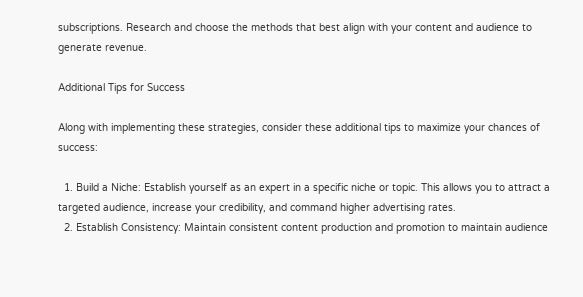subscriptions. Research and choose the methods that best align with your content and audience to generate revenue.

Additional Tips for Success

Along with implementing these strategies, consider these additional tips to maximize your chances of success:

  1. Build a Niche: Establish yourself as an expert in a specific niche or topic. This allows you to attract a targeted audience, increase your credibility, and command higher advertising rates.
  2. Establish Consistency: Maintain consistent content production and promotion to maintain audience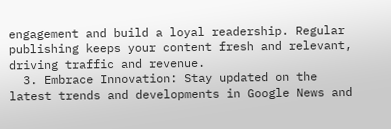engagement and build a loyal readership. Regular publishing keeps your content fresh and relevant, driving traffic and revenue.
  3. Embrace Innovation: Stay updated on the latest trends and developments in Google News and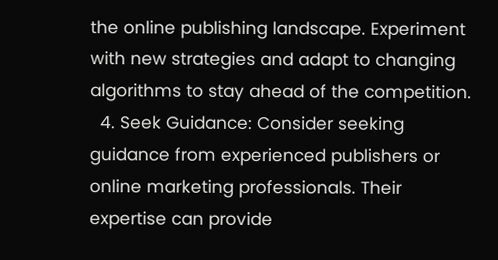the online publishing landscape. Experiment with new strategies and adapt to changing algorithms to stay ahead of the competition.
  4. Seek Guidance: Consider seeking guidance from experienced publishers or online marketing professionals. Their expertise can provide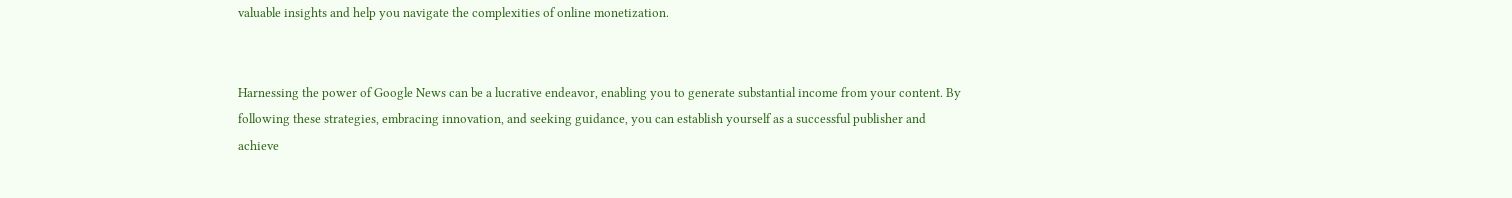valuable insights and help you navigate the complexities of online monetization.


Harnessing the power of Google News can be a lucrative endeavor, enabling you to generate substantial income from your content. By following these strategies, embracing innovation, and seeking guidance, you can establish yourself as a successful publisher and achieve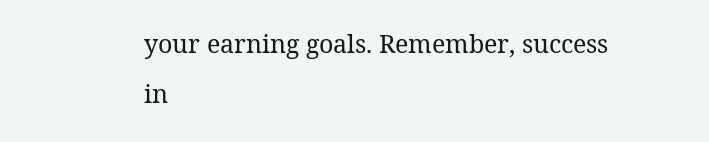your earning goals. Remember, success in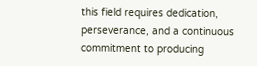this field requires dedication, perseverance, and a continuous commitment to producing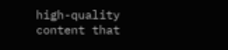high-quality content that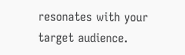resonates with your target audience.